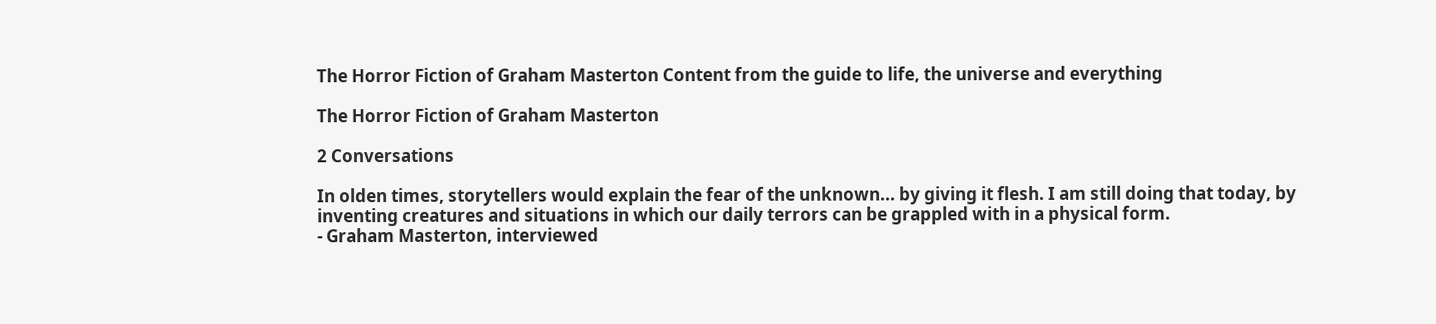The Horror Fiction of Graham Masterton Content from the guide to life, the universe and everything

The Horror Fiction of Graham Masterton

2 Conversations

In olden times, storytellers would explain the fear of the unknown... by giving it flesh. I am still doing that today, by inventing creatures and situations in which our daily terrors can be grappled with in a physical form.
- Graham Masterton, interviewed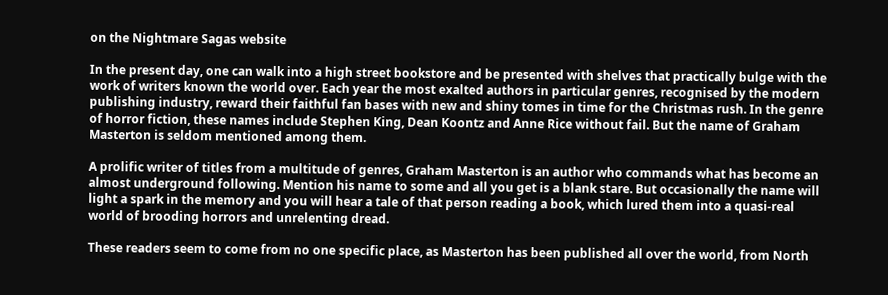on the Nightmare Sagas website

In the present day, one can walk into a high street bookstore and be presented with shelves that practically bulge with the work of writers known the world over. Each year the most exalted authors in particular genres, recognised by the modern publishing industry, reward their faithful fan bases with new and shiny tomes in time for the Christmas rush. In the genre of horror fiction, these names include Stephen King, Dean Koontz and Anne Rice without fail. But the name of Graham Masterton is seldom mentioned among them.

A prolific writer of titles from a multitude of genres, Graham Masterton is an author who commands what has become an almost underground following. Mention his name to some and all you get is a blank stare. But occasionally the name will light a spark in the memory and you will hear a tale of that person reading a book, which lured them into a quasi-real world of brooding horrors and unrelenting dread.

These readers seem to come from no one specific place, as Masterton has been published all over the world, from North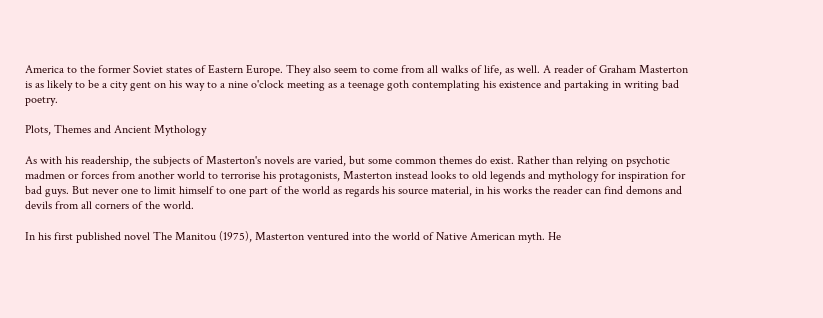America to the former Soviet states of Eastern Europe. They also seem to come from all walks of life, as well. A reader of Graham Masterton is as likely to be a city gent on his way to a nine o'clock meeting as a teenage goth contemplating his existence and partaking in writing bad poetry.

Plots, Themes and Ancient Mythology

As with his readership, the subjects of Masterton's novels are varied, but some common themes do exist. Rather than relying on psychotic madmen or forces from another world to terrorise his protagonists, Masterton instead looks to old legends and mythology for inspiration for bad guys. But never one to limit himself to one part of the world as regards his source material, in his works the reader can find demons and devils from all corners of the world.

In his first published novel The Manitou (1975), Masterton ventured into the world of Native American myth. He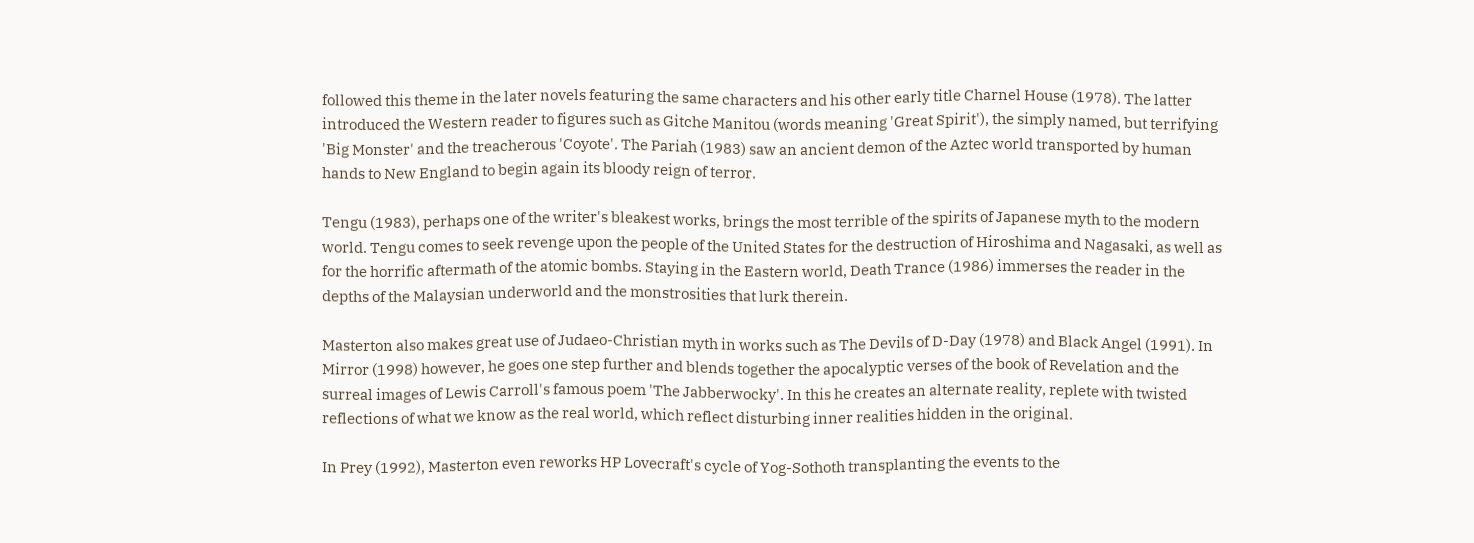followed this theme in the later novels featuring the same characters and his other early title Charnel House (1978). The latter introduced the Western reader to figures such as Gitche Manitou (words meaning 'Great Spirit'), the simply named, but terrifying 'Big Monster' and the treacherous 'Coyote'. The Pariah (1983) saw an ancient demon of the Aztec world transported by human hands to New England to begin again its bloody reign of terror.

Tengu (1983), perhaps one of the writer's bleakest works, brings the most terrible of the spirits of Japanese myth to the modern world. Tengu comes to seek revenge upon the people of the United States for the destruction of Hiroshima and Nagasaki, as well as for the horrific aftermath of the atomic bombs. Staying in the Eastern world, Death Trance (1986) immerses the reader in the depths of the Malaysian underworld and the monstrosities that lurk therein.

Masterton also makes great use of Judaeo-Christian myth in works such as The Devils of D-Day (1978) and Black Angel (1991). In Mirror (1998) however, he goes one step further and blends together the apocalyptic verses of the book of Revelation and the surreal images of Lewis Carroll's famous poem 'The Jabberwocky'. In this he creates an alternate reality, replete with twisted reflections of what we know as the real world, which reflect disturbing inner realities hidden in the original.

In Prey (1992), Masterton even reworks HP Lovecraft's cycle of Yog-Sothoth transplanting the events to the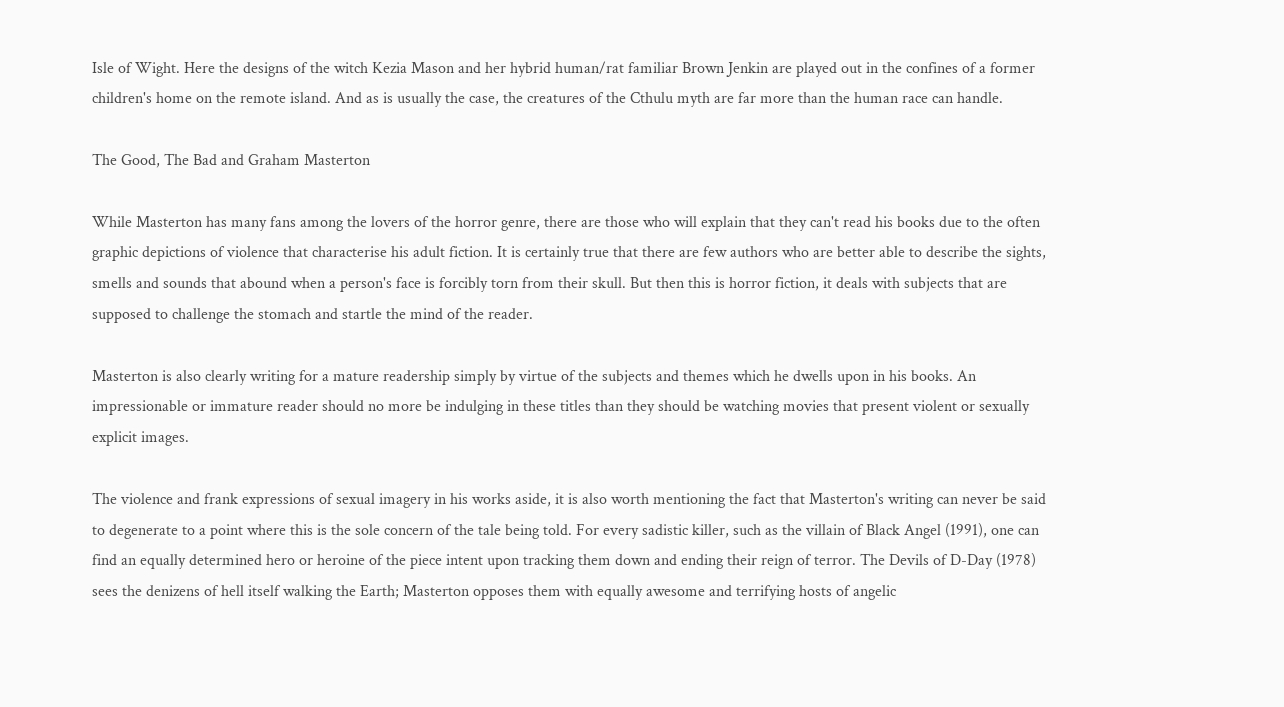Isle of Wight. Here the designs of the witch Kezia Mason and her hybrid human/rat familiar Brown Jenkin are played out in the confines of a former children's home on the remote island. And as is usually the case, the creatures of the Cthulu myth are far more than the human race can handle.

The Good, The Bad and Graham Masterton

While Masterton has many fans among the lovers of the horror genre, there are those who will explain that they can't read his books due to the often graphic depictions of violence that characterise his adult fiction. It is certainly true that there are few authors who are better able to describe the sights, smells and sounds that abound when a person's face is forcibly torn from their skull. But then this is horror fiction, it deals with subjects that are supposed to challenge the stomach and startle the mind of the reader.

Masterton is also clearly writing for a mature readership simply by virtue of the subjects and themes which he dwells upon in his books. An impressionable or immature reader should no more be indulging in these titles than they should be watching movies that present violent or sexually explicit images.

The violence and frank expressions of sexual imagery in his works aside, it is also worth mentioning the fact that Masterton's writing can never be said to degenerate to a point where this is the sole concern of the tale being told. For every sadistic killer, such as the villain of Black Angel (1991), one can find an equally determined hero or heroine of the piece intent upon tracking them down and ending their reign of terror. The Devils of D-Day (1978) sees the denizens of hell itself walking the Earth; Masterton opposes them with equally awesome and terrifying hosts of angelic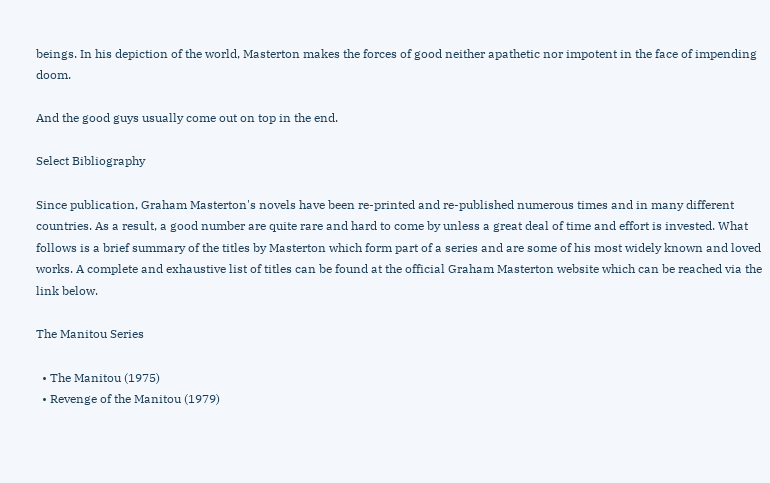beings. In his depiction of the world, Masterton makes the forces of good neither apathetic nor impotent in the face of impending doom.

And the good guys usually come out on top in the end.

Select Bibliography

Since publication, Graham Masterton's novels have been re-printed and re-published numerous times and in many different countries. As a result, a good number are quite rare and hard to come by unless a great deal of time and effort is invested. What follows is a brief summary of the titles by Masterton which form part of a series and are some of his most widely known and loved works. A complete and exhaustive list of titles can be found at the official Graham Masterton website which can be reached via the link below.

The Manitou Series

  • The Manitou (1975)
  • Revenge of the Manitou (1979)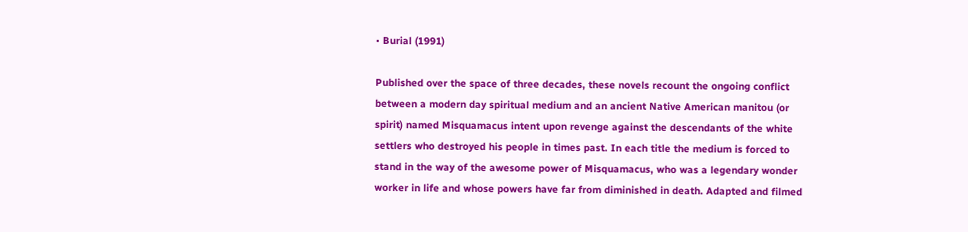• Burial (1991)

Published over the space of three decades, these novels recount the ongoing conflict between a modern day spiritual medium and an ancient Native American manitou (or spirit) named Misquamacus intent upon revenge against the descendants of the white settlers who destroyed his people in times past. In each title the medium is forced to stand in the way of the awesome power of Misquamacus, who was a legendary wonder worker in life and whose powers have far from diminished in death. Adapted and filmed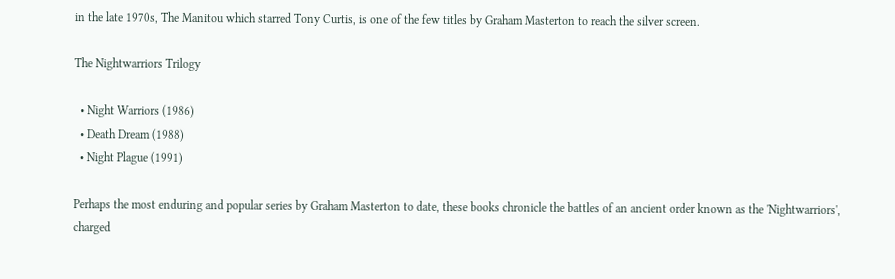in the late 1970s, The Manitou which starred Tony Curtis, is one of the few titles by Graham Masterton to reach the silver screen.

The Nightwarriors Trilogy

  • Night Warriors (1986)
  • Death Dream (1988)
  • Night Plague (1991)

Perhaps the most enduring and popular series by Graham Masterton to date, these books chronicle the battles of an ancient order known as the 'Nightwarriors', charged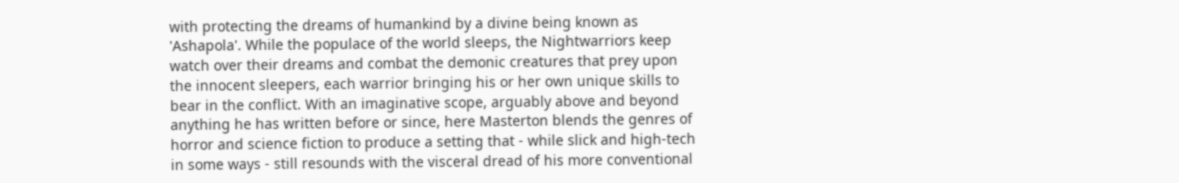with protecting the dreams of humankind by a divine being known as 'Ashapola'. While the populace of the world sleeps, the Nightwarriors keep watch over their dreams and combat the demonic creatures that prey upon the innocent sleepers, each warrior bringing his or her own unique skills to bear in the conflict. With an imaginative scope, arguably above and beyond anything he has written before or since, here Masterton blends the genres of horror and science fiction to produce a setting that - while slick and high-tech in some ways - still resounds with the visceral dread of his more conventional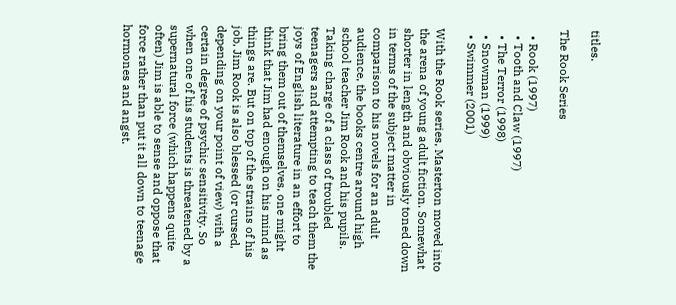titles.

The Rook Series

  • Rook (1997)
  • Tooth and Claw (1997)
  • The Terror (1998)
  • Snowman (1999)
  • Swimmer (2001)

With the Rook series, Masterton moved into the arena of young adult fiction. Somewhat shorter in length and obviously toned down in terms of the subject matter in comparison to his novels for an adult audience, the books centre around high school teacher Jim Rook and his pupils. Taking charge of a class of troubled teenagers and attempting to teach them the joys of English literature in an effort to bring them out of themselves, one might think that Jim had enough on his mind as things are. But on top of the strains of his job, Jim Rook is also blessed (or cursed, depending on your point of view) with a certain degree of psychic sensitivity. So when one of his students is threatened by a supernatural force (which happens quite often) Jim is able to sense and oppose that force rather than put it all down to teenage hormones and angst.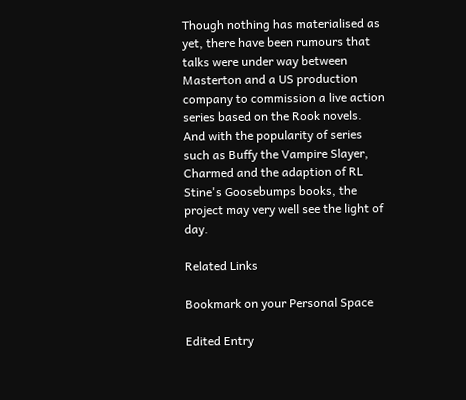Though nothing has materialised as yet, there have been rumours that talks were under way between Masterton and a US production company to commission a live action series based on the Rook novels. And with the popularity of series such as Buffy the Vampire Slayer, Charmed and the adaption of RL Stine's Goosebumps books, the project may very well see the light of day.

Related Links

Bookmark on your Personal Space

Edited Entry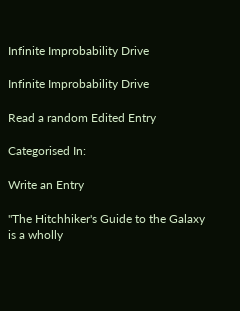Infinite Improbability Drive

Infinite Improbability Drive

Read a random Edited Entry

Categorised In:

Write an Entry

"The Hitchhiker's Guide to the Galaxy is a wholly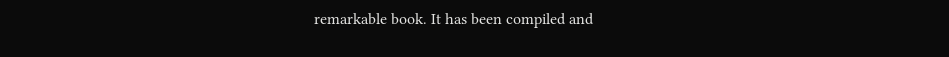remarkable book. It has been compiled and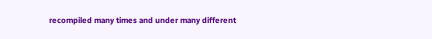recompiled many times and under many different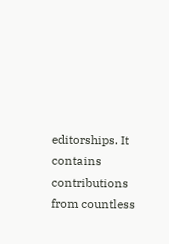editorships. It contains contributions from countless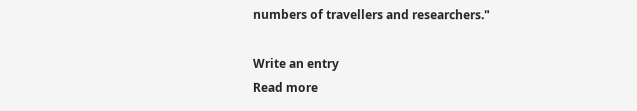numbers of travellers and researchers."

Write an entry
Read more